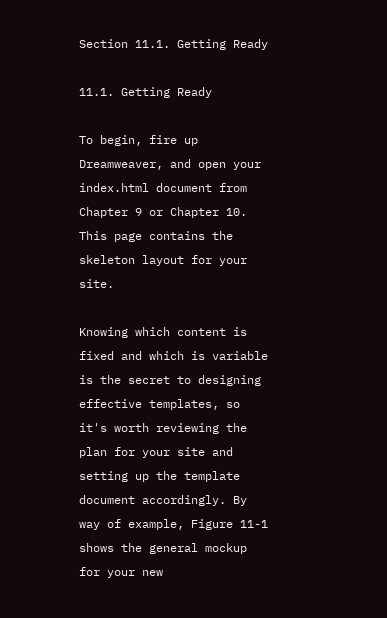Section 11.1. Getting Ready

11.1. Getting Ready

To begin, fire up Dreamweaver, and open your index.html document from Chapter 9 or Chapter 10. This page contains the skeleton layout for your site.

Knowing which content is fixed and which is variable is the secret to designing effective templates, so it's worth reviewing the plan for your site and setting up the template document accordingly. By way of example, Figure 11-1 shows the general mockup for your new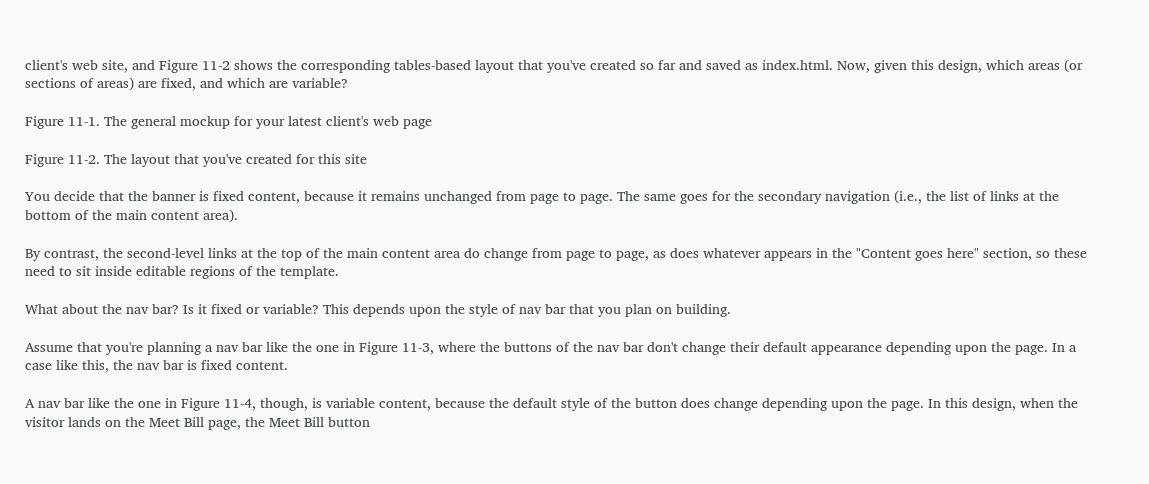client's web site, and Figure 11-2 shows the corresponding tables-based layout that you've created so far and saved as index.html. Now, given this design, which areas (or sections of areas) are fixed, and which are variable?

Figure 11-1. The general mockup for your latest client's web page

Figure 11-2. The layout that you've created for this site

You decide that the banner is fixed content, because it remains unchanged from page to page. The same goes for the secondary navigation (i.e., the list of links at the bottom of the main content area).

By contrast, the second-level links at the top of the main content area do change from page to page, as does whatever appears in the "Content goes here" section, so these need to sit inside editable regions of the template.

What about the nav bar? Is it fixed or variable? This depends upon the style of nav bar that you plan on building.

Assume that you're planning a nav bar like the one in Figure 11-3, where the buttons of the nav bar don't change their default appearance depending upon the page. In a case like this, the nav bar is fixed content.

A nav bar like the one in Figure 11-4, though, is variable content, because the default style of the button does change depending upon the page. In this design, when the visitor lands on the Meet Bill page, the Meet Bill button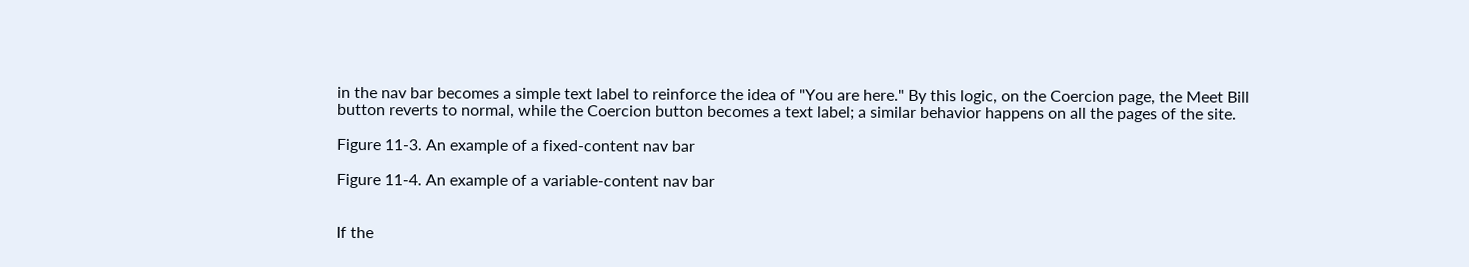in the nav bar becomes a simple text label to reinforce the idea of "You are here." By this logic, on the Coercion page, the Meet Bill button reverts to normal, while the Coercion button becomes a text label; a similar behavior happens on all the pages of the site.

Figure 11-3. An example of a fixed-content nav bar

Figure 11-4. An example of a variable-content nav bar


If the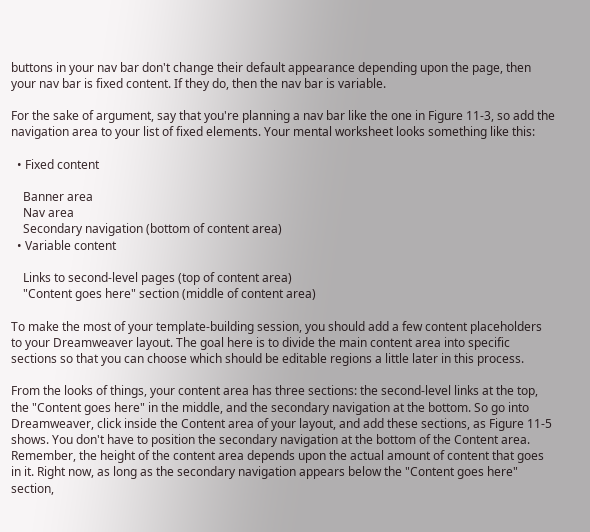buttons in your nav bar don't change their default appearance depending upon the page, then your nav bar is fixed content. If they do, then the nav bar is variable.

For the sake of argument, say that you're planning a nav bar like the one in Figure 11-3, so add the navigation area to your list of fixed elements. Your mental worksheet looks something like this:

  • Fixed content

    Banner area
    Nav area
    Secondary navigation (bottom of content area)
  • Variable content

    Links to second-level pages (top of content area)
    "Content goes here" section (middle of content area)

To make the most of your template-building session, you should add a few content placeholders to your Dreamweaver layout. The goal here is to divide the main content area into specific sections so that you can choose which should be editable regions a little later in this process.

From the looks of things, your content area has three sections: the second-level links at the top, the "Content goes here" in the middle, and the secondary navigation at the bottom. So go into Dreamweaver, click inside the Content area of your layout, and add these sections, as Figure 11-5 shows. You don't have to position the secondary navigation at the bottom of the Content area. Remember, the height of the content area depends upon the actual amount of content that goes in it. Right now, as long as the secondary navigation appears below the "Content goes here" section,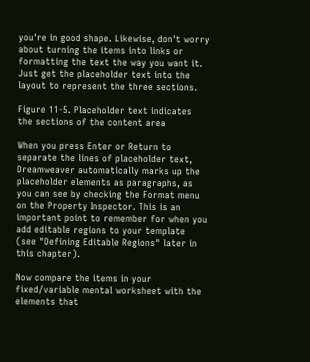you're in good shape. Likewise, don't worry about turning the items into links or formatting the text the way you want it. Just get the placeholder text into the layout to represent the three sections.

Figure 11-5. Placeholder text indicates the sections of the content area

When you press Enter or Return to separate the lines of placeholder text, Dreamweaver automatically marks up the placeholder elements as paragraphs, as you can see by checking the Format menu on the Property Inspector. This is an important point to remember for when you add editable regions to your template (see "Defining Editable Regions" later in this chapter).

Now compare the items in your fixed/variable mental worksheet with the elements that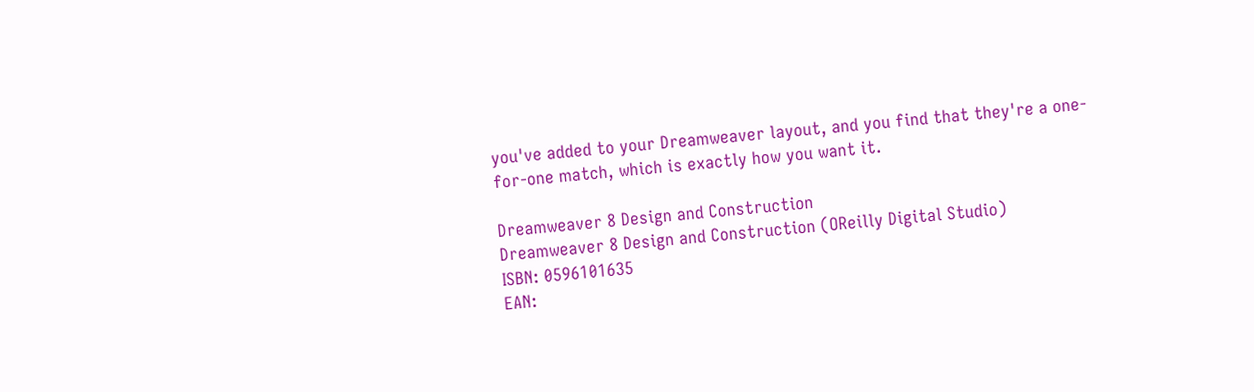you've added to your Dreamweaver layout, and you find that they're a one-for-one match, which is exactly how you want it.

Dreamweaver 8 Design and Construction
Dreamweaver 8 Design and Construction (OReilly Digital Studio)
ISBN: 0596101635
EAN: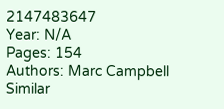2147483647
Year: N/A
Pages: 154
Authors: Marc Campbell
Similar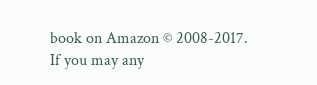book on Amazon © 2008-2017.
If you may any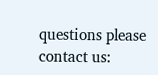questions please contact us: